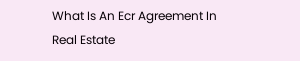What Is An Ecr Agreement In Real Estate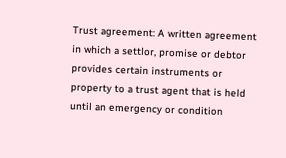Trust agreement: A written agreement in which a settlor, promise or debtor provides certain instruments or property to a trust agent that is held until an emergency or condition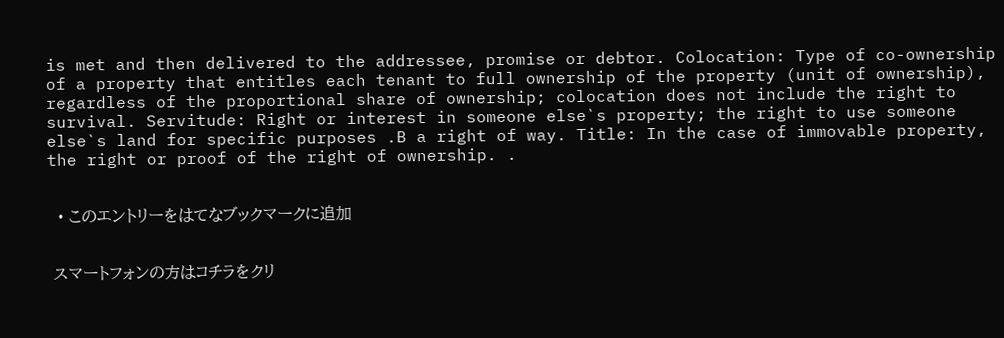is met and then delivered to the addressee, promise or debtor. Colocation: Type of co-ownership of a property that entitles each tenant to full ownership of the property (unit of ownership), regardless of the proportional share of ownership; colocation does not include the right to survival. Servitude: Right or interest in someone else`s property; the right to use someone else`s land for specific purposes .B a right of way. Title: In the case of immovable property, the right or proof of the right of ownership. .


  • このエントリーをはてなブックマークに追加


 スマートフォンの方はコチラをクリ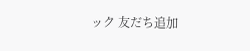ック 友だち追加